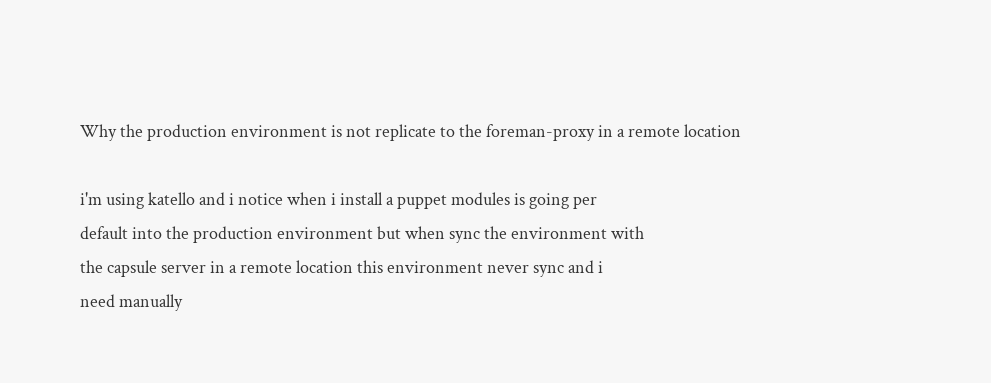Why the production environment is not replicate to the foreman-proxy in a remote location

i'm using katello and i notice when i install a puppet modules is going per
default into the production environment but when sync the environment with
the capsule server in a remote location this environment never sync and i
need manually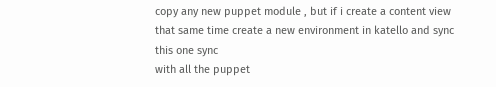copy any new puppet module , but if i create a content view
that same time create a new environment in katello and sync this one sync
with all the puppet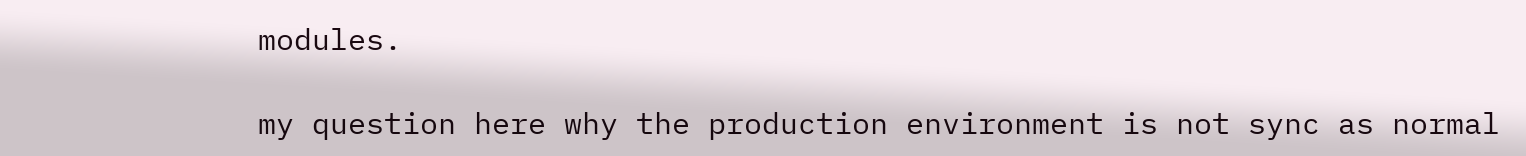modules.

my question here why the production environment is not sync as normal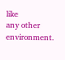like
any other environment.